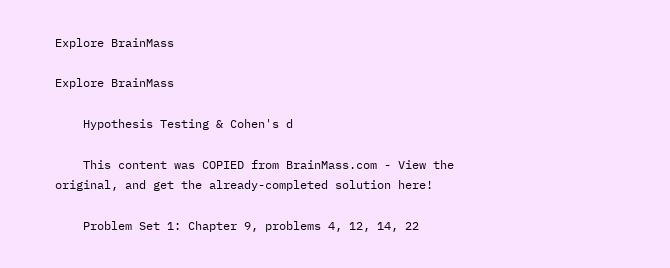Explore BrainMass

Explore BrainMass

    Hypothesis Testing & Cohen's d

    This content was COPIED from BrainMass.com - View the original, and get the already-completed solution here!

    Problem Set 1: Chapter 9, problems 4, 12, 14, 22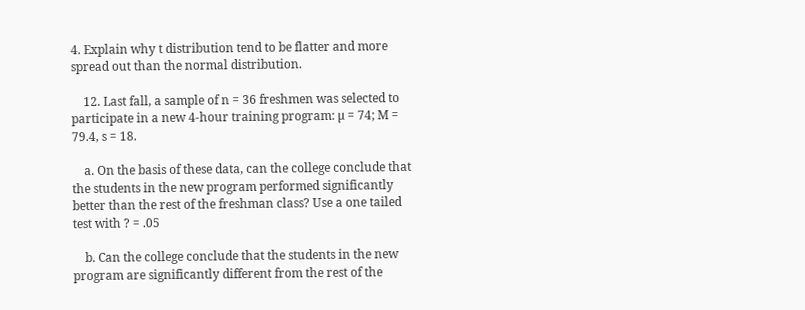4. Explain why t distribution tend to be flatter and more spread out than the normal distribution.

    12. Last fall, a sample of n = 36 freshmen was selected to participate in a new 4-hour training program: µ = 74; M = 79.4, s = 18.

    a. On the basis of these data, can the college conclude that the students in the new program performed significantly better than the rest of the freshman class? Use a one tailed test with ? = .05

    b. Can the college conclude that the students in the new program are significantly different from the rest of the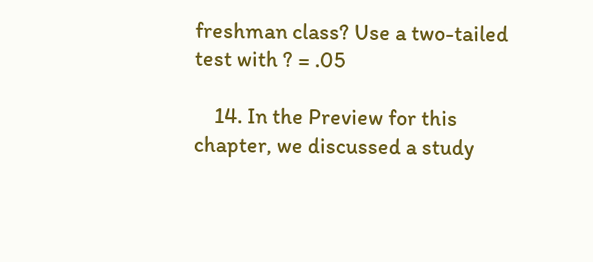freshman class? Use a two-tailed test with ? = .05

    14. In the Preview for this chapter, we discussed a study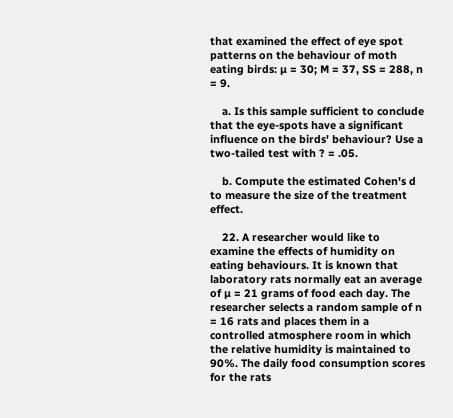that examined the effect of eye spot patterns on the behaviour of moth eating birds: µ = 30; M = 37, SS = 288, n = 9.

    a. Is this sample sufficient to conclude that the eye-spots have a significant influence on the birds' behaviour? Use a two-tailed test with ? = .05.

    b. Compute the estimated Cohen's d to measure the size of the treatment effect.

    22. A researcher would like to examine the effects of humidity on eating behaviours. It is known that laboratory rats normally eat an average of µ = 21 grams of food each day. The researcher selects a random sample of n = 16 rats and places them in a controlled atmosphere room in which the relative humidity is maintained to 90%. The daily food consumption scores for the rats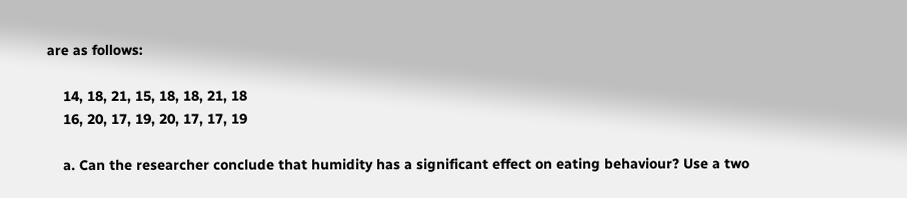are as follows:

    14, 18, 21, 15, 18, 18, 21, 18
    16, 20, 17, 19, 20, 17, 17, 19

    a. Can the researcher conclude that humidity has a significant effect on eating behaviour? Use a two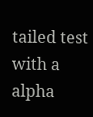tailed test with a alpha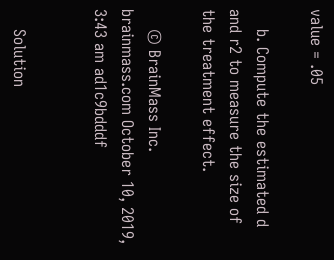value = .05

    b. Compute the estimated d and r2 to measure the size of the treatment effect.

    © BrainMass Inc. brainmass.com October 10, 2019, 3:43 am ad1c9bdddf


    Solution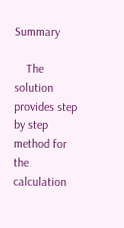Summary

    The solution provides step by step method for the calculation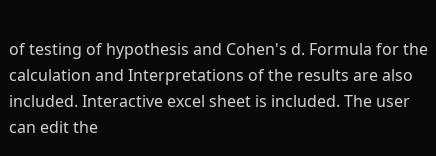of testing of hypothesis and Cohen's d. Formula for the calculation and Interpretations of the results are also included. Interactive excel sheet is included. The user can edit the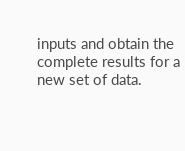inputs and obtain the complete results for a new set of data.